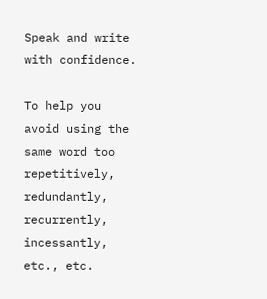Speak and write with confidence.

To help you avoid using the same word too repetitively, redundantly, recurrently, incessantly, etc., etc.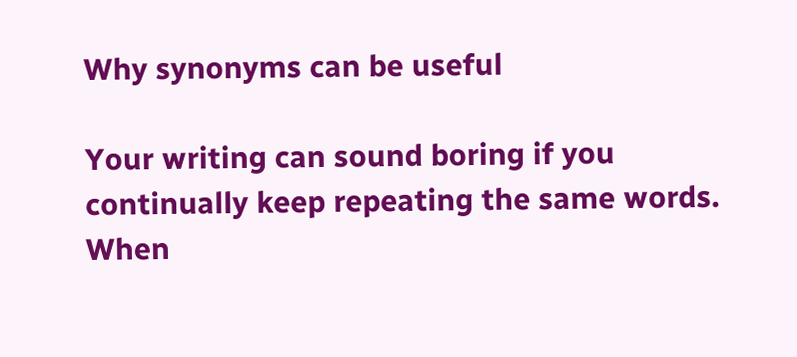Why synonyms can be useful

Your writing can sound boring if you continually keep repeating the same words. When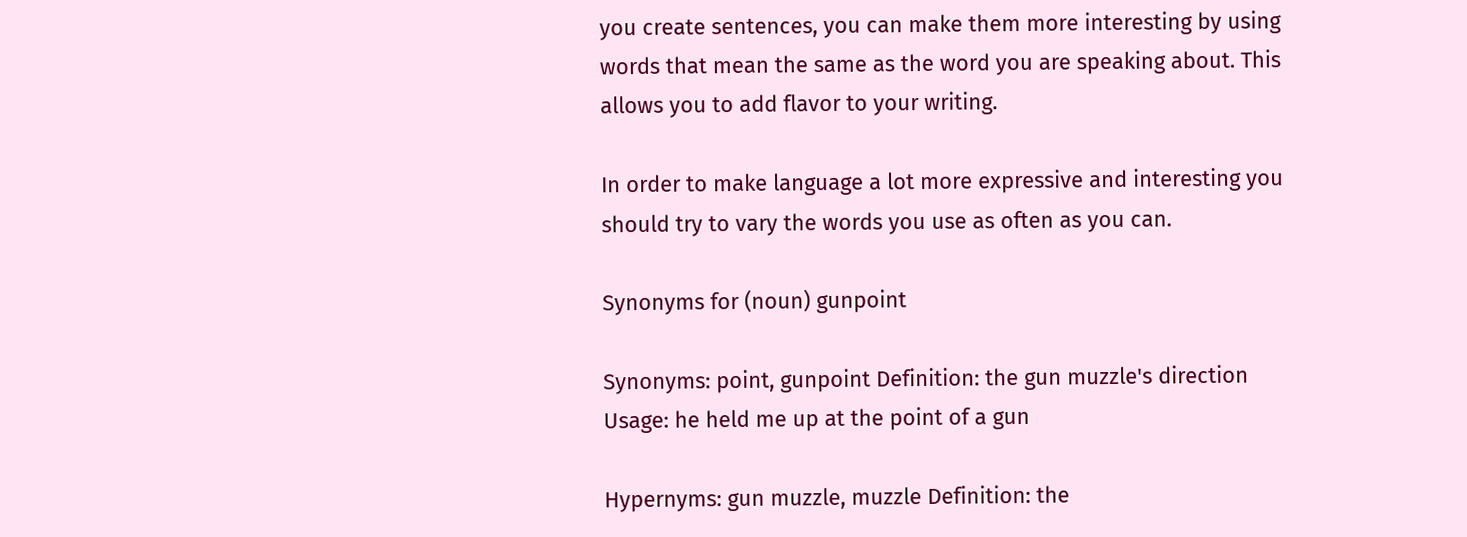you create sentences, you can make them more interesting by using words that mean the same as the word you are speaking about. This allows you to add flavor to your writing.

In order to make language a lot more expressive and interesting you should try to vary the words you use as often as you can.

Synonyms for (noun) gunpoint

Synonyms: point, gunpoint Definition: the gun muzzle's direction Usage: he held me up at the point of a gun

Hypernyms: gun muzzle, muzzle Definition: the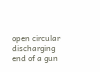open circular discharging end of a gun